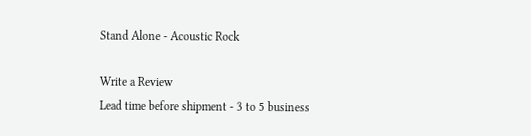Stand Alone - Acoustic Rock

Write a Review
Lead time before shipment - 3 to 5 business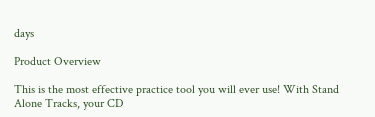days

Product Overview

This is the most effective practice tool you will ever use! With Stand Alone Tracks, your CD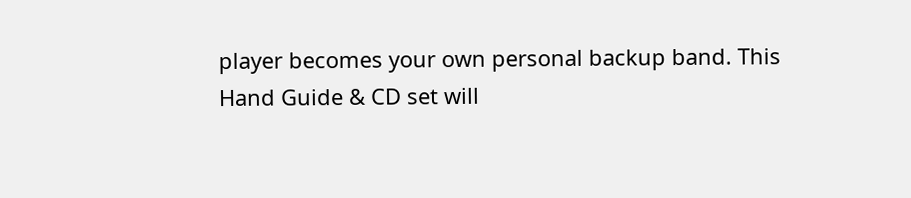player becomes your own personal backup band. This Hand Guide & CD set will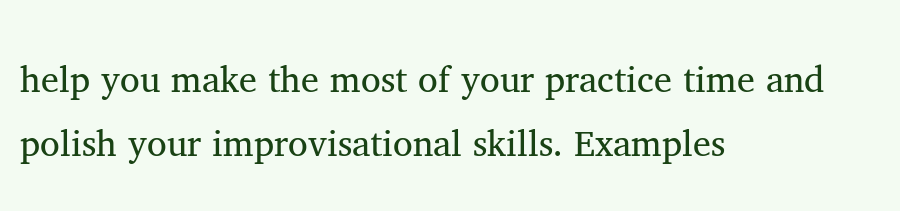help you make the most of your practice time and polish your improvisational skills. Examples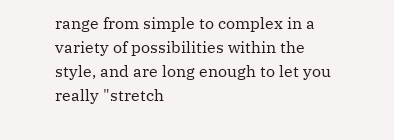range from simple to complex in a variety of possibilities within the style, and are long enough to let you really "stretch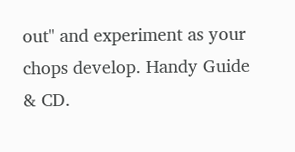out" and experiment as your chops develop. Handy Guide & CD.